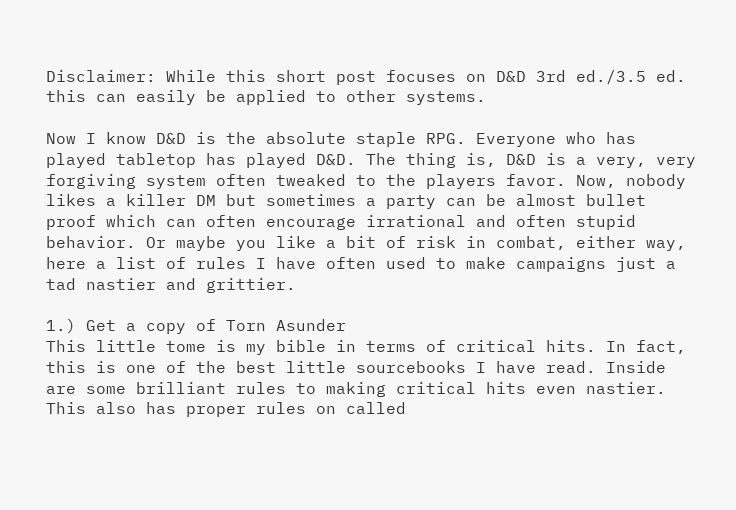Disclaimer: While this short post focuses on D&D 3rd ed./3.5 ed. this can easily be applied to other systems.

Now I know D&D is the absolute staple RPG. Everyone who has played tabletop has played D&D. The thing is, D&D is a very, very forgiving system often tweaked to the players favor. Now, nobody likes a killer DM but sometimes a party can be almost bullet proof which can often encourage irrational and often stupid behavior. Or maybe you like a bit of risk in combat, either way, here a list of rules I have often used to make campaigns just a tad nastier and grittier.

1.) Get a copy of Torn Asunder
This little tome is my bible in terms of critical hits. In fact, this is one of the best little sourcebooks I have read. Inside are some brilliant rules to making critical hits even nastier. This also has proper rules on called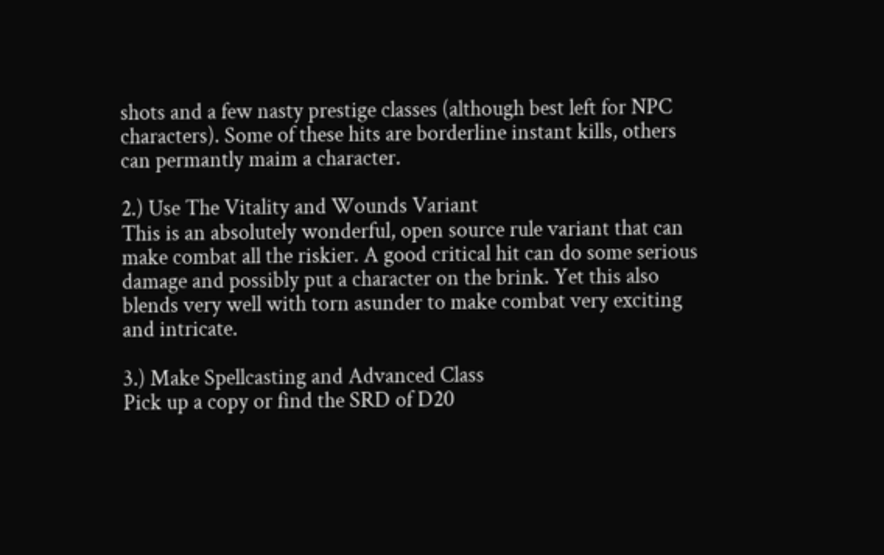shots and a few nasty prestige classes (although best left for NPC characters). Some of these hits are borderline instant kills, others can permantly maim a character.

2.) Use The Vitality and Wounds Variant
This is an absolutely wonderful, open source rule variant that can make combat all the riskier. A good critical hit can do some serious damage and possibly put a character on the brink. Yet this also blends very well with torn asunder to make combat very exciting and intricate.

3.) Make Spellcasting and Advanced Class
Pick up a copy or find the SRD of D20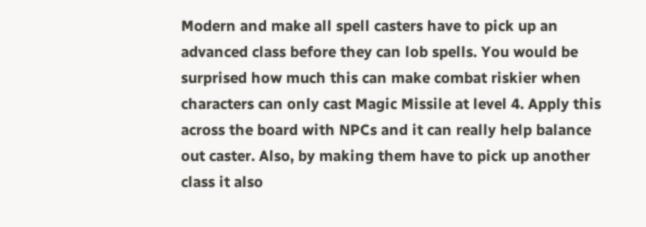Modern and make all spell casters have to pick up an advanced class before they can lob spells. You would be surprised how much this can make combat riskier when characters can only cast Magic Missile at level 4. Apply this across the board with NPCs and it can really help balance out caster. Also, by making them have to pick up another class it also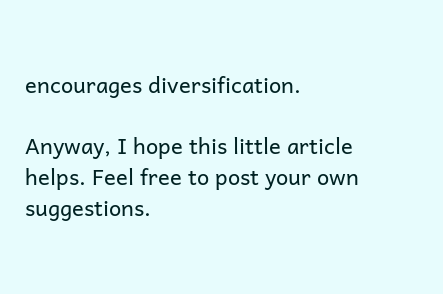encourages diversification.

Anyway, I hope this little article helps. Feel free to post your own suggestions.